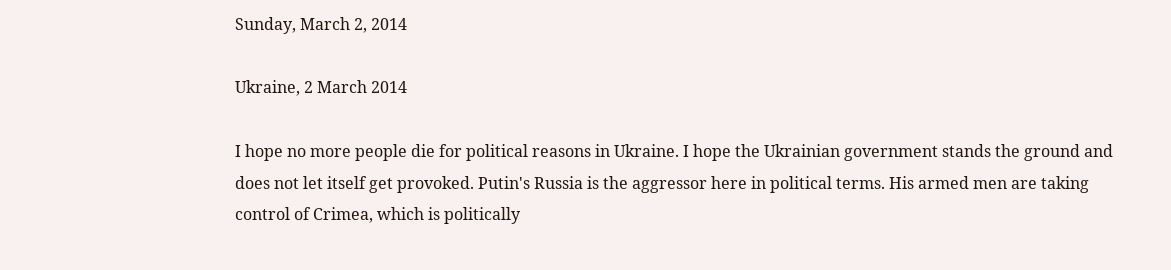Sunday, March 2, 2014

Ukraine, 2 March 2014

I hope no more people die for political reasons in Ukraine. I hope the Ukrainian government stands the ground and does not let itself get provoked. Putin's Russia is the aggressor here in political terms. His armed men are taking control of Crimea, which is politically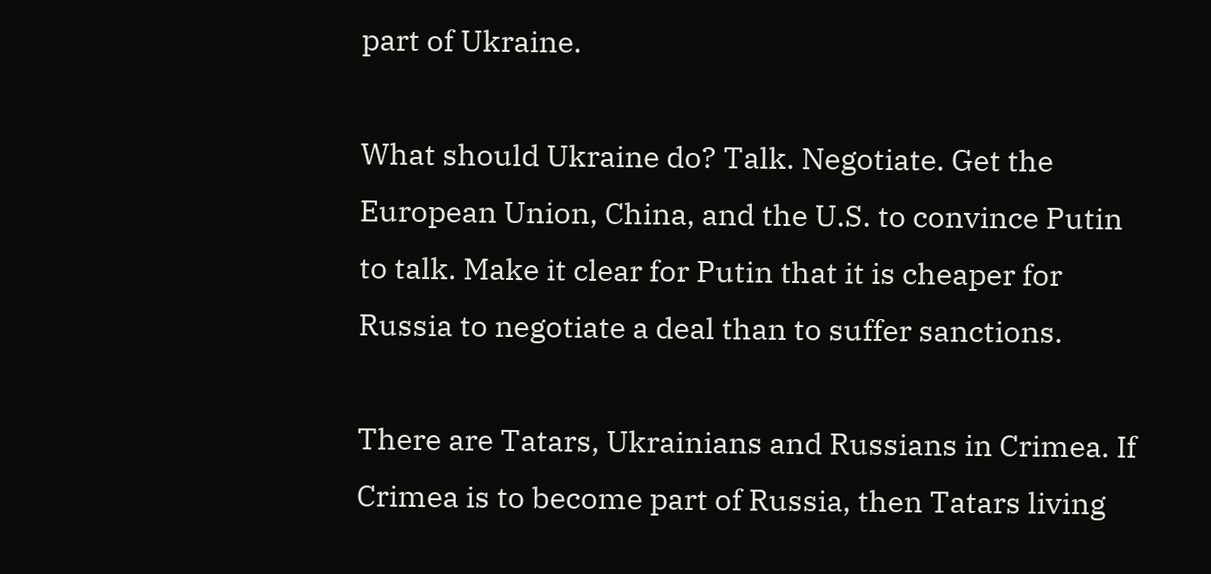part of Ukraine.

What should Ukraine do? Talk. Negotiate. Get the European Union, China, and the U.S. to convince Putin to talk. Make it clear for Putin that it is cheaper for Russia to negotiate a deal than to suffer sanctions.

There are Tatars, Ukrainians and Russians in Crimea. If Crimea is to become part of Russia, then Tatars living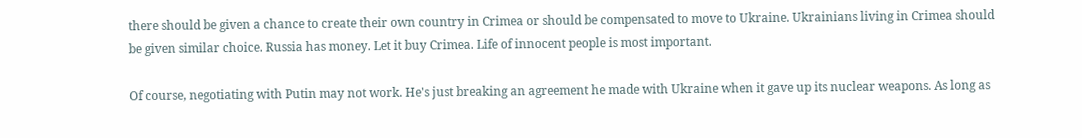there should be given a chance to create their own country in Crimea or should be compensated to move to Ukraine. Ukrainians living in Crimea should be given similar choice. Russia has money. Let it buy Crimea. Life of innocent people is most important.

Of course, negotiating with Putin may not work. He's just breaking an agreement he made with Ukraine when it gave up its nuclear weapons. As long as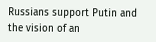Russians support Putin and the vision of an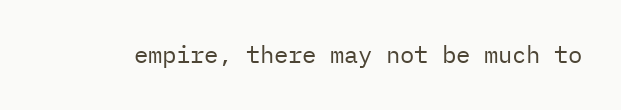empire, there may not be much to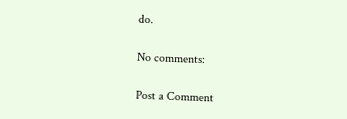do.

No comments:

Post a Comment